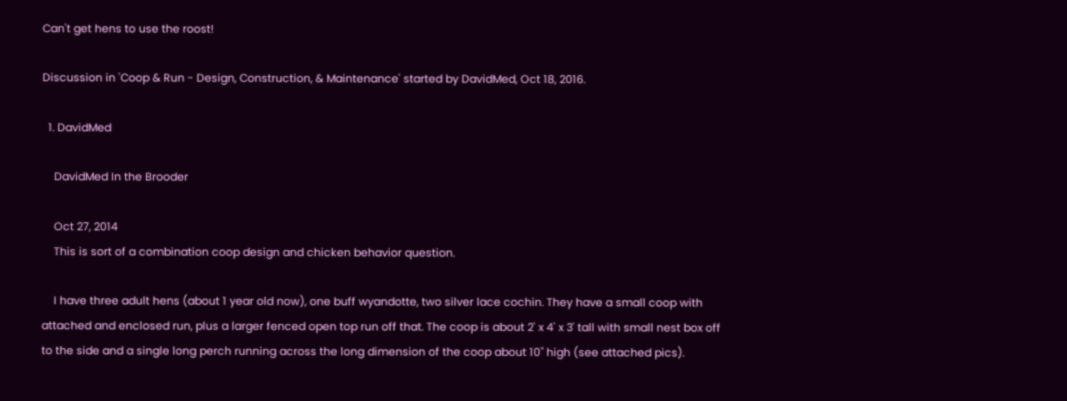Can't get hens to use the roost!

Discussion in 'Coop & Run - Design, Construction, & Maintenance' started by DavidMed, Oct 18, 2016.

  1. DavidMed

    DavidMed In the Brooder

    Oct 27, 2014
    This is sort of a combination coop design and chicken behavior question.

    I have three adult hens (about 1 year old now), one buff wyandotte, two silver lace cochin. They have a small coop with attached and enclosed run, plus a larger fenced open top run off that. The coop is about 2' x 4' x 3' tall with small nest box off to the side and a single long perch running across the long dimension of the coop about 10" high (see attached pics).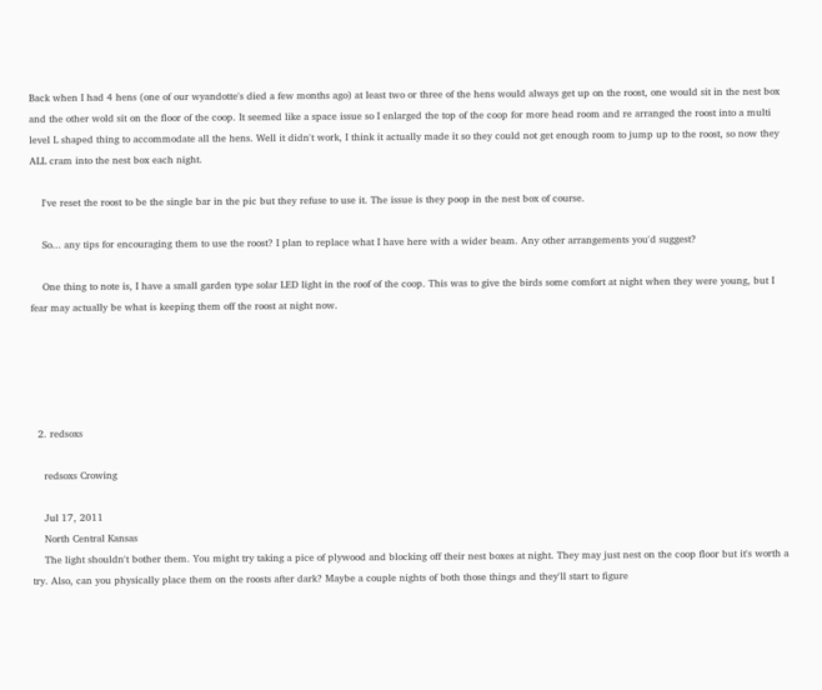Back when I had 4 hens (one of our wyandotte's died a few months ago) at least two or three of the hens would always get up on the roost, one would sit in the nest box and the other wold sit on the floor of the coop. It seemed like a space issue so I enlarged the top of the coop for more head room and re arranged the roost into a multi level L shaped thing to accommodate all the hens. Well it didn't work, I think it actually made it so they could not get enough room to jump up to the roost, so now they ALL cram into the nest box each night.

    I've reset the roost to be the single bar in the pic but they refuse to use it. The issue is they poop in the nest box of course.

    So... any tips for encouraging them to use the roost? I plan to replace what I have here with a wider beam. Any other arrangements you'd suggest?

    One thing to note is, I have a small garden type solar LED light in the roof of the coop. This was to give the birds some comfort at night when they were young, but I fear may actually be what is keeping them off the roost at night now.





  2. redsoxs

    redsoxs Crowing

    Jul 17, 2011
    North Central Kansas
    The light shouldn't bother them. You might try taking a pice of plywood and blocking off their nest boxes at night. They may just nest on the coop floor but it's worth a try. Also, can you physically place them on the roosts after dark? Maybe a couple nights of both those things and they'll start to figure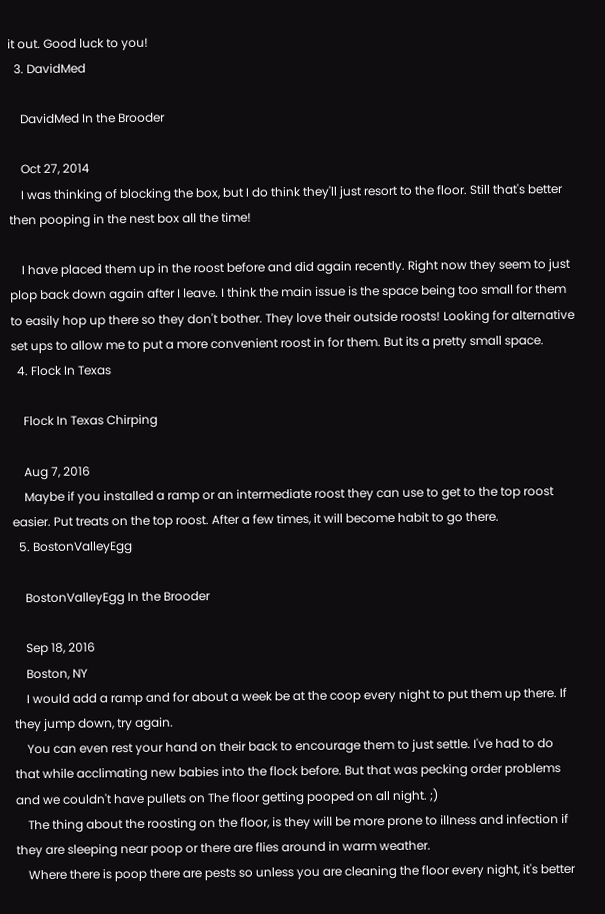it out. Good luck to you!
  3. DavidMed

    DavidMed In the Brooder

    Oct 27, 2014
    I was thinking of blocking the box, but I do think they'll just resort to the floor. Still that's better then pooping in the nest box all the time!

    I have placed them up in the roost before and did again recently. Right now they seem to just plop back down again after I leave. I think the main issue is the space being too small for them to easily hop up there so they don't bother. They love their outside roosts! Looking for alternative set ups to allow me to put a more convenient roost in for them. But its a pretty small space.
  4. Flock In Texas

    Flock In Texas Chirping

    Aug 7, 2016
    Maybe if you installed a ramp or an intermediate roost they can use to get to the top roost easier. Put treats on the top roost. After a few times, it will become habit to go there.
  5. BostonValleyEgg

    BostonValleyEgg In the Brooder

    Sep 18, 2016
    Boston, NY
    I would add a ramp and for about a week be at the coop every night to put them up there. If they jump down, try again.
    You can even rest your hand on their back to encourage them to just settle. I've had to do that while acclimating new babies into the flock before. But that was pecking order problems and we couldn't have pullets on The floor getting pooped on all night. ;)
    The thing about the roosting on the floor, is they will be more prone to illness and infection if they are sleeping near poop or there are flies around in warm weather.
    Where there is poop there are pests so unless you are cleaning the floor every night, it's better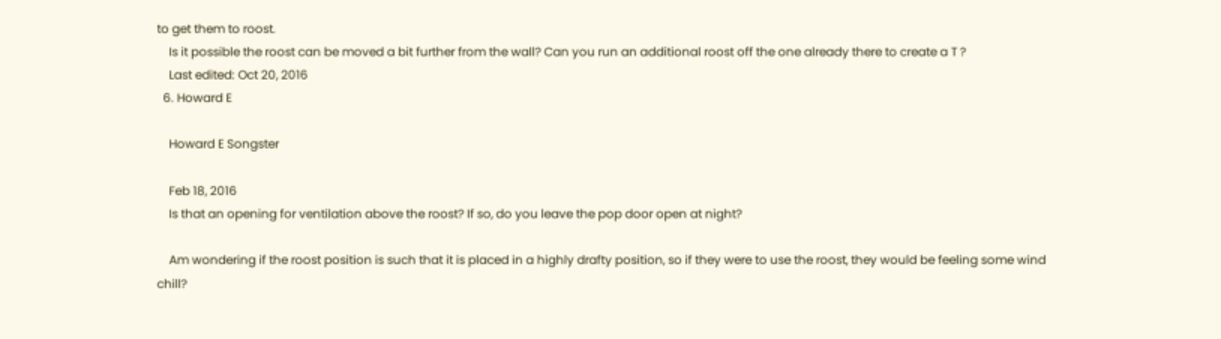to get them to roost.
    Is it possible the roost can be moved a bit further from the wall? Can you run an additional roost off the one already there to create a T ?
    Last edited: Oct 20, 2016
  6. Howard E

    Howard E Songster

    Feb 18, 2016
    Is that an opening for ventilation above the roost? If so, do you leave the pop door open at night?

    Am wondering if the roost position is such that it is placed in a highly drafty position, so if they were to use the roost, they would be feeling some wind chill?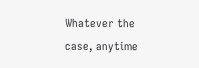Whatever the case, anytime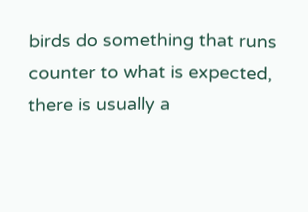birds do something that runs counter to what is expected, there is usually a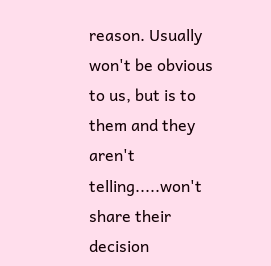reason. Usually won't be obvious to us, but is to them and they aren't telling.....won't share their decision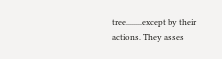tree........except by their actions. They asses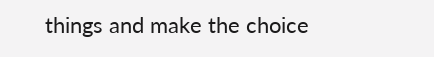things and make the choice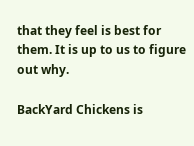that they feel is best for them. It is up to us to figure out why.

BackYard Chickens is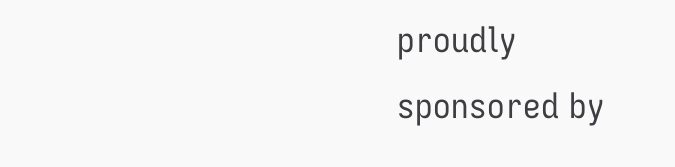proudly sponsored by